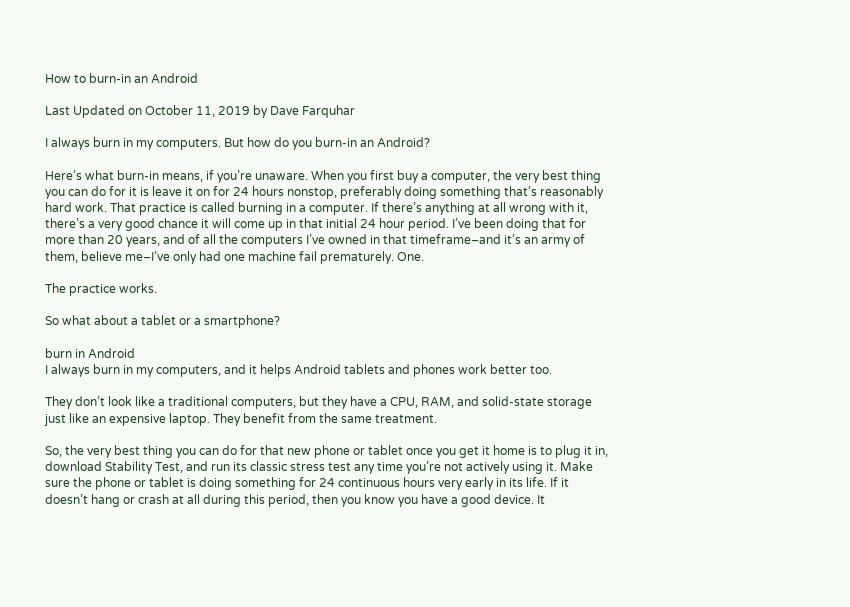How to burn-in an Android

Last Updated on October 11, 2019 by Dave Farquhar

I always burn in my computers. But how do you burn-in an Android?

Here’s what burn-in means, if you’re unaware. When you first buy a computer, the very best thing you can do for it is leave it on for 24 hours nonstop, preferably doing something that’s reasonably hard work. That practice is called burning in a computer. If there’s anything at all wrong with it, there’s a very good chance it will come up in that initial 24 hour period. I’ve been doing that for more than 20 years, and of all the computers I’ve owned in that timeframe–and it’s an army of them, believe me–I’ve only had one machine fail prematurely. One.

The practice works.

So what about a tablet or a smartphone?

burn in Android
I always burn in my computers, and it helps Android tablets and phones work better too.

They don’t look like a traditional computers, but they have a CPU, RAM, and solid-state storage just like an expensive laptop. They benefit from the same treatment.

So, the very best thing you can do for that new phone or tablet once you get it home is to plug it in, download Stability Test, and run its classic stress test any time you’re not actively using it. Make sure the phone or tablet is doing something for 24 continuous hours very early in its life. If it doesn’t hang or crash at all during this period, then you know you have a good device. It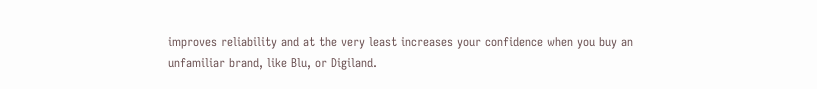improves reliability and at the very least increases your confidence when you buy an unfamiliar brand, like Blu, or Digiland.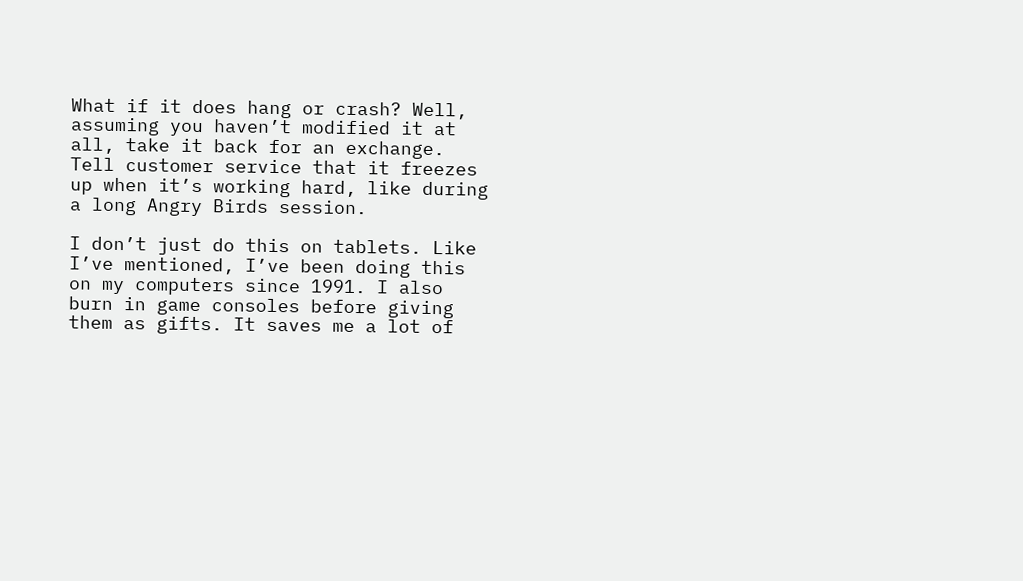What if it does hang or crash? Well, assuming you haven’t modified it at all, take it back for an exchange. Tell customer service that it freezes up when it’s working hard, like during a long Angry Birds session.

I don’t just do this on tablets. Like I’ve mentioned, I’ve been doing this on my computers since 1991. I also burn in game consoles before giving them as gifts. It saves me a lot of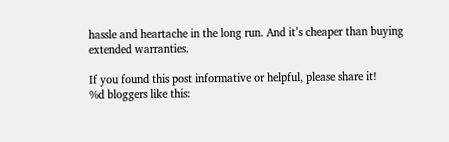hassle and heartache in the long run. And it’s cheaper than buying extended warranties.

If you found this post informative or helpful, please share it!
%d bloggers like this: